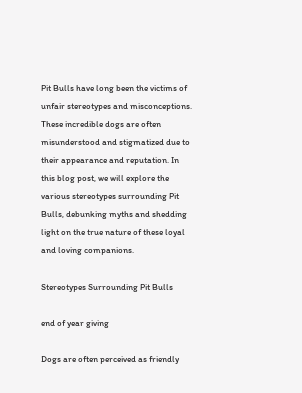Pit Bulls have long been the victims of unfair stereotypes and misconceptions. These incredible dogs are often misunderstood and stigmatized due to their appearance and reputation. In this blog post, we will explore the various stereotypes surrounding Pit Bulls, debunking myths and shedding light on the true nature of these loyal and loving companions.

Stereotypes Surrounding Pit Bulls

end of year giving

Dogs are often perceived as friendly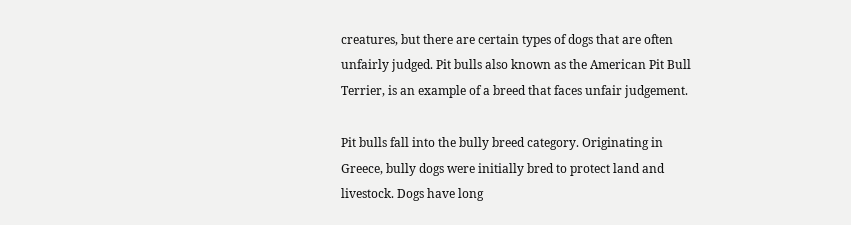creatures, but there are certain types of dogs that are often unfairly judged. Pit bulls also known as the American Pit Bull Terrier, is an example of a breed that faces unfair judgement.

Pit bulls fall into the bully breed category. Originating in Greece, bully dogs were initially bred to protect land and livestock. Dogs have long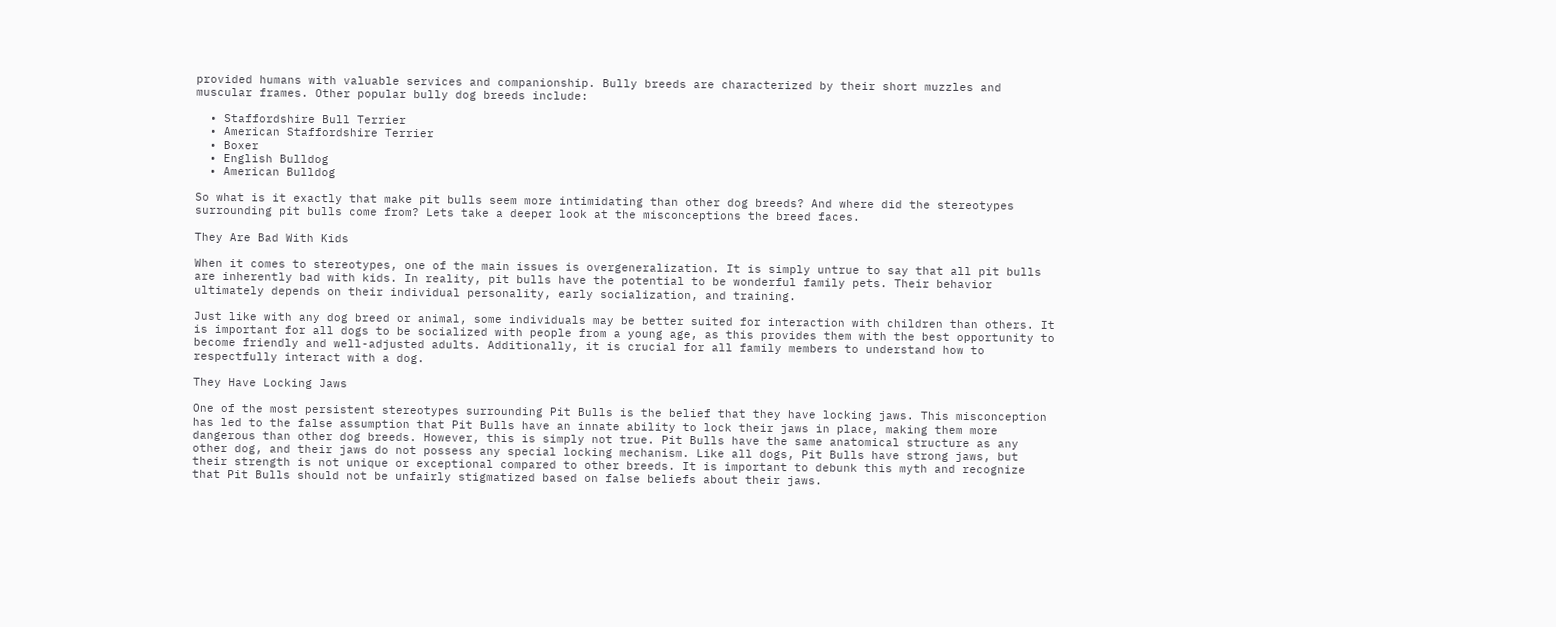provided humans with valuable services and companionship. Bully breeds are characterized by their short muzzles and muscular frames. Other popular bully dog breeds include:

  • Staffordshire Bull Terrier
  • American Staffordshire Terrier
  • Boxer
  • English Bulldog
  • American Bulldog

So what is it exactly that make pit bulls seem more intimidating than other dog breeds? And where did the stereotypes surrounding pit bulls come from? Lets take a deeper look at the misconceptions the breed faces.

They Are Bad With Kids

When it comes to stereotypes, one of the main issues is overgeneralization. It is simply untrue to say that all pit bulls are inherently bad with kids. In reality, pit bulls have the potential to be wonderful family pets. Their behavior ultimately depends on their individual personality, early socialization, and training.

Just like with any dog breed or animal, some individuals may be better suited for interaction with children than others. It is important for all dogs to be socialized with people from a young age, as this provides them with the best opportunity to become friendly and well-adjusted adults. Additionally, it is crucial for all family members to understand how to respectfully interact with a dog.

They Have Locking Jaws

One of the most persistent stereotypes surrounding Pit Bulls is the belief that they have locking jaws. This misconception has led to the false assumption that Pit Bulls have an innate ability to lock their jaws in place, making them more dangerous than other dog breeds. However, this is simply not true. Pit Bulls have the same anatomical structure as any other dog, and their jaws do not possess any special locking mechanism. Like all dogs, Pit Bulls have strong jaws, but their strength is not unique or exceptional compared to other breeds. It is important to debunk this myth and recognize that Pit Bulls should not be unfairly stigmatized based on false beliefs about their jaws.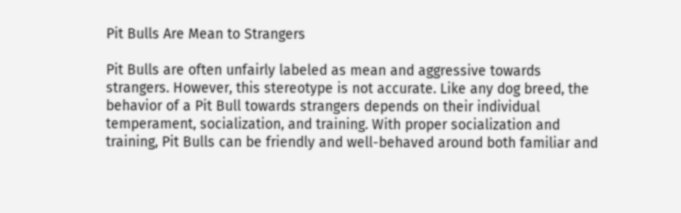Pit Bulls Are Mean to Strangers

Pit Bulls are often unfairly labeled as mean and aggressive towards strangers. However, this stereotype is not accurate. Like any dog breed, the behavior of a Pit Bull towards strangers depends on their individual temperament, socialization, and training. With proper socialization and training, Pit Bulls can be friendly and well-behaved around both familiar and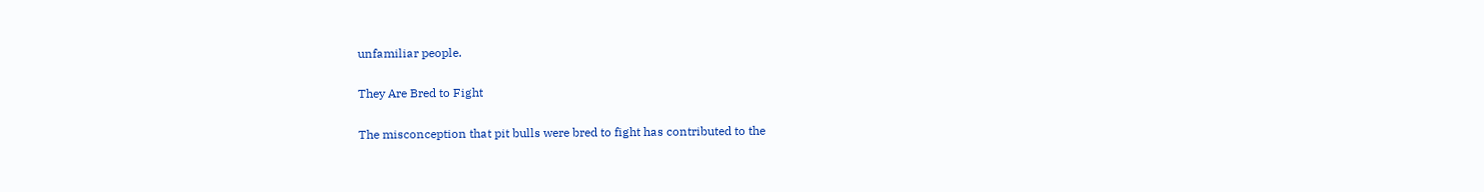unfamiliar people.

They Are Bred to Fight

The misconception that pit bulls were bred to fight has contributed to the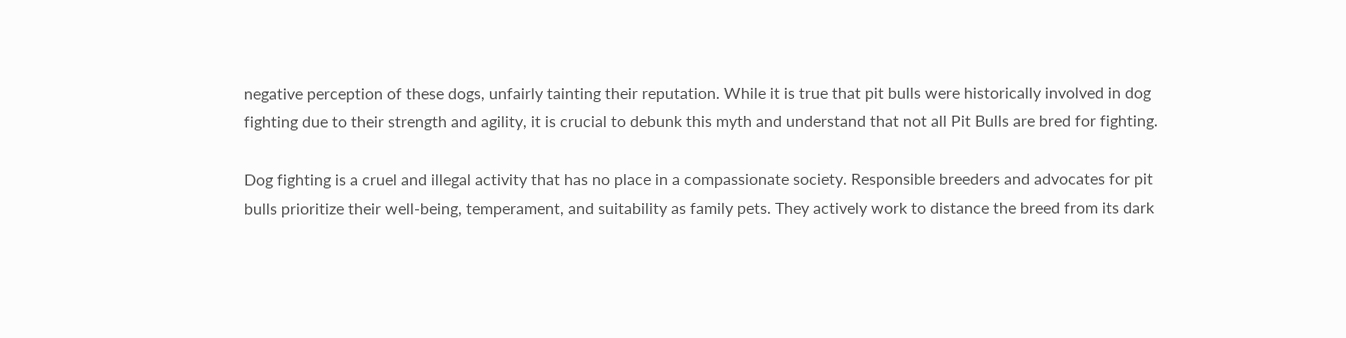negative perception of these dogs, unfairly tainting their reputation. While it is true that pit bulls were historically involved in dog fighting due to their strength and agility, it is crucial to debunk this myth and understand that not all Pit Bulls are bred for fighting.

Dog fighting is a cruel and illegal activity that has no place in a compassionate society. Responsible breeders and advocates for pit bulls prioritize their well-being, temperament, and suitability as family pets. They actively work to distance the breed from its dark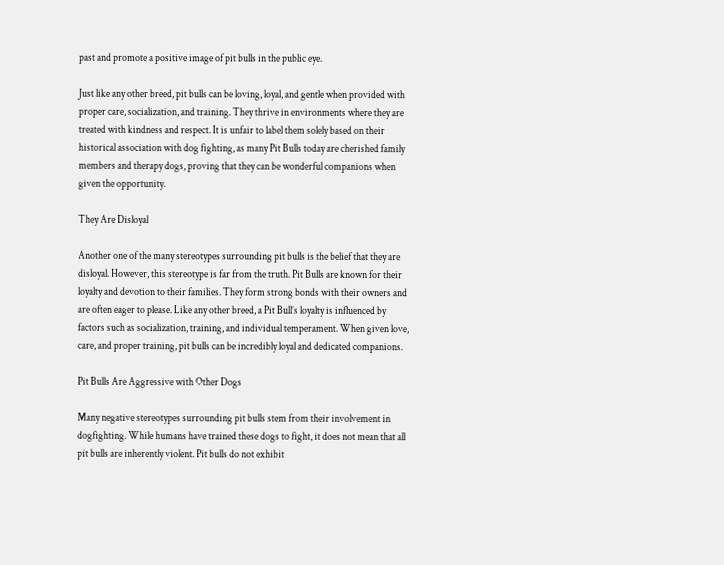past and promote a positive image of pit bulls in the public eye.

Just like any other breed, pit bulls can be loving, loyal, and gentle when provided with proper care, socialization, and training. They thrive in environments where they are treated with kindness and respect. It is unfair to label them solely based on their historical association with dog fighting, as many Pit Bulls today are cherished family members and therapy dogs, proving that they can be wonderful companions when given the opportunity.

They Are Disloyal

Another one of the many stereotypes surrounding pit bulls is the belief that they are disloyal. However, this stereotype is far from the truth. Pit Bulls are known for their loyalty and devotion to their families. They form strong bonds with their owners and are often eager to please. Like any other breed, a Pit Bull’s loyalty is influenced by factors such as socialization, training, and individual temperament. When given love, care, and proper training, pit bulls can be incredibly loyal and dedicated companions.

Pit Bulls Are Aggressive with Other Dogs

Many negative stereotypes surrounding pit bulls stem from their involvement in dogfighting. While humans have trained these dogs to fight, it does not mean that all pit bulls are inherently violent. Pit bulls do not exhibit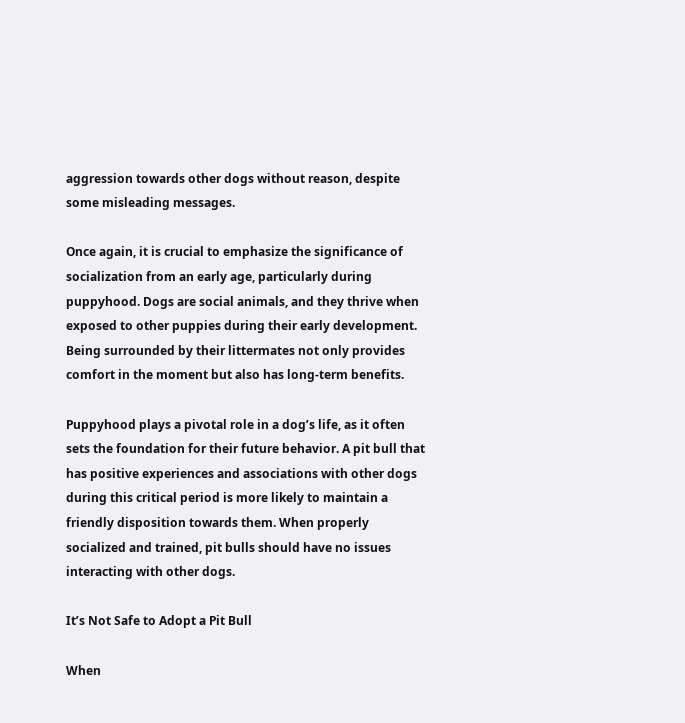aggression towards other dogs without reason, despite some misleading messages.

Once again, it is crucial to emphasize the significance of socialization from an early age, particularly during puppyhood. Dogs are social animals, and they thrive when exposed to other puppies during their early development. Being surrounded by their littermates not only provides comfort in the moment but also has long-term benefits.

Puppyhood plays a pivotal role in a dog’s life, as it often sets the foundation for their future behavior. A pit bull that has positive experiences and associations with other dogs during this critical period is more likely to maintain a friendly disposition towards them. When properly socialized and trained, pit bulls should have no issues interacting with other dogs.

It’s Not Safe to Adopt a Pit Bull

When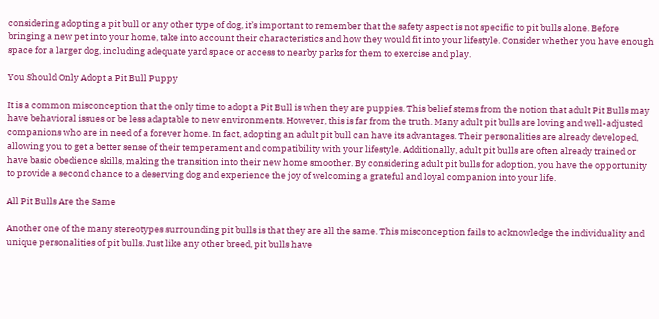considering adopting a pit bull or any other type of dog, it’s important to remember that the safety aspect is not specific to pit bulls alone. Before bringing a new pet into your home, take into account their characteristics and how they would fit into your lifestyle. Consider whether you have enough space for a larger dog, including adequate yard space or access to nearby parks for them to exercise and play.

You Should Only Adopt a Pit Bull Puppy

It is a common misconception that the only time to adopt a Pit Bull is when they are puppies. This belief stems from the notion that adult Pit Bulls may have behavioral issues or be less adaptable to new environments. However, this is far from the truth. Many adult pit bulls are loving and well-adjusted companions who are in need of a forever home. In fact, adopting an adult pit bull can have its advantages. Their personalities are already developed, allowing you to get a better sense of their temperament and compatibility with your lifestyle. Additionally, adult pit bulls are often already trained or have basic obedience skills, making the transition into their new home smoother. By considering adult pit bulls for adoption, you have the opportunity to provide a second chance to a deserving dog and experience the joy of welcoming a grateful and loyal companion into your life.

All Pit Bulls Are the Same

Another one of the many stereotypes surrounding pit bulls is that they are all the same. This misconception fails to acknowledge the individuality and unique personalities of pit bulls. Just like any other breed, pit bulls have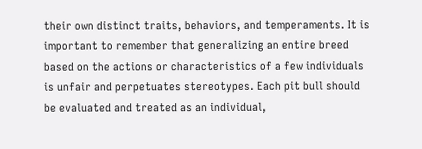their own distinct traits, behaviors, and temperaments. It is important to remember that generalizing an entire breed based on the actions or characteristics of a few individuals is unfair and perpetuates stereotypes. Each pit bull should be evaluated and treated as an individual,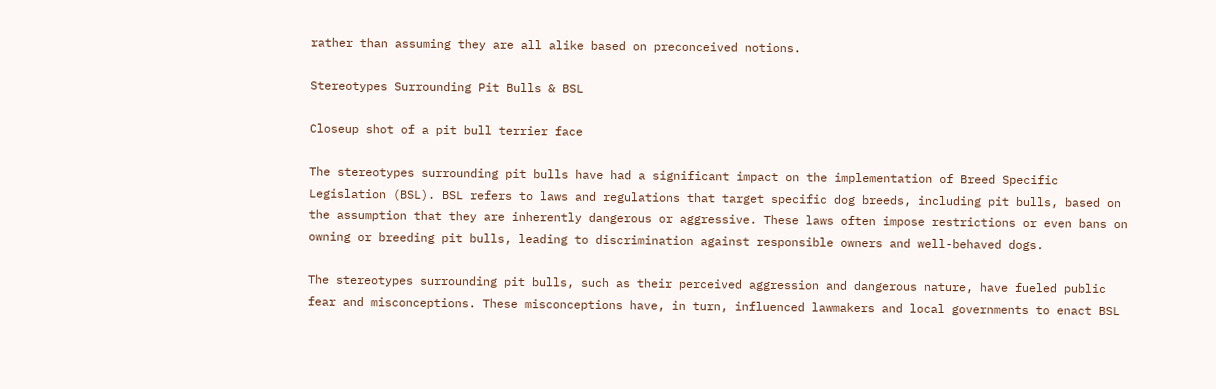rather than assuming they are all alike based on preconceived notions.

Stereotypes Surrounding Pit Bulls & BSL

Closeup shot of a pit bull terrier face

The stereotypes surrounding pit bulls have had a significant impact on the implementation of Breed Specific Legislation (BSL). BSL refers to laws and regulations that target specific dog breeds, including pit bulls, based on the assumption that they are inherently dangerous or aggressive. These laws often impose restrictions or even bans on owning or breeding pit bulls, leading to discrimination against responsible owners and well-behaved dogs.

The stereotypes surrounding pit bulls, such as their perceived aggression and dangerous nature, have fueled public fear and misconceptions. These misconceptions have, in turn, influenced lawmakers and local governments to enact BSL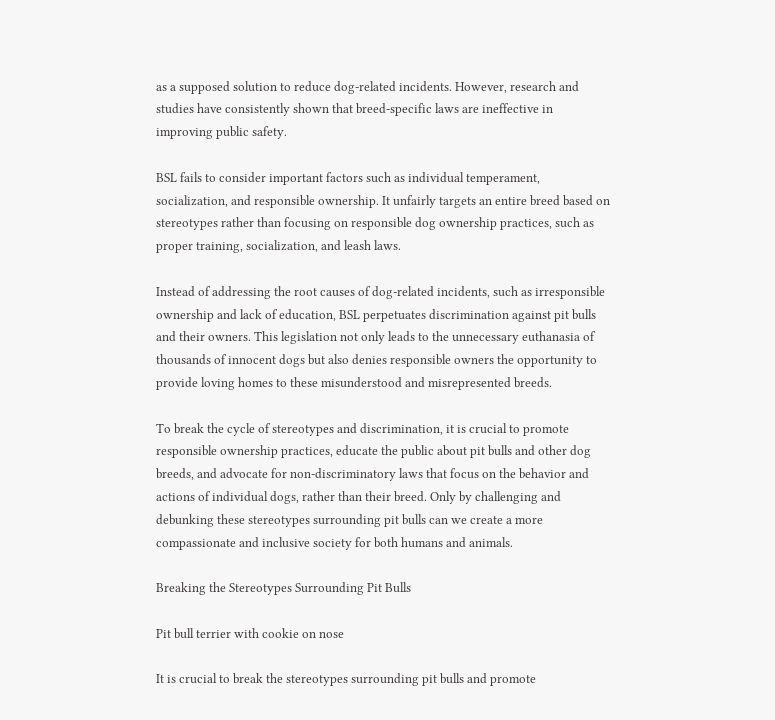as a supposed solution to reduce dog-related incidents. However, research and studies have consistently shown that breed-specific laws are ineffective in improving public safety.

BSL fails to consider important factors such as individual temperament, socialization, and responsible ownership. It unfairly targets an entire breed based on stereotypes rather than focusing on responsible dog ownership practices, such as proper training, socialization, and leash laws.

Instead of addressing the root causes of dog-related incidents, such as irresponsible ownership and lack of education, BSL perpetuates discrimination against pit bulls and their owners. This legislation not only leads to the unnecessary euthanasia of thousands of innocent dogs but also denies responsible owners the opportunity to provide loving homes to these misunderstood and misrepresented breeds.

To break the cycle of stereotypes and discrimination, it is crucial to promote responsible ownership practices, educate the public about pit bulls and other dog breeds, and advocate for non-discriminatory laws that focus on the behavior and actions of individual dogs, rather than their breed. Only by challenging and debunking these stereotypes surrounding pit bulls can we create a more compassionate and inclusive society for both humans and animals.

Breaking the Stereotypes Surrounding Pit Bulls

Pit bull terrier with cookie on nose

It is crucial to break the stereotypes surrounding pit bulls and promote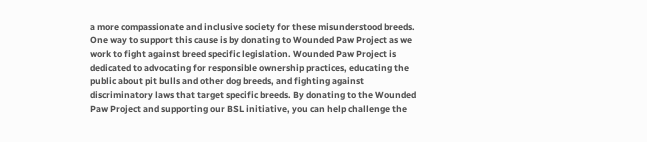a more compassionate and inclusive society for these misunderstood breeds. One way to support this cause is by donating to Wounded Paw Project as we work to fight against breed specific legislation. Wounded Paw Project is dedicated to advocating for responsible ownership practices, educating the public about pit bulls and other dog breeds, and fighting against discriminatory laws that target specific breeds. By donating to the Wounded Paw Project and supporting our BSL initiative, you can help challenge the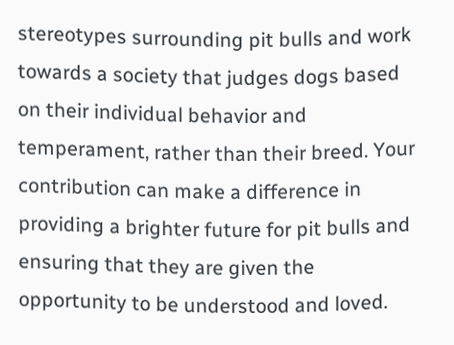stereotypes surrounding pit bulls and work towards a society that judges dogs based on their individual behavior and temperament, rather than their breed. Your contribution can make a difference in providing a brighter future for pit bulls and ensuring that they are given the opportunity to be understood and loved.